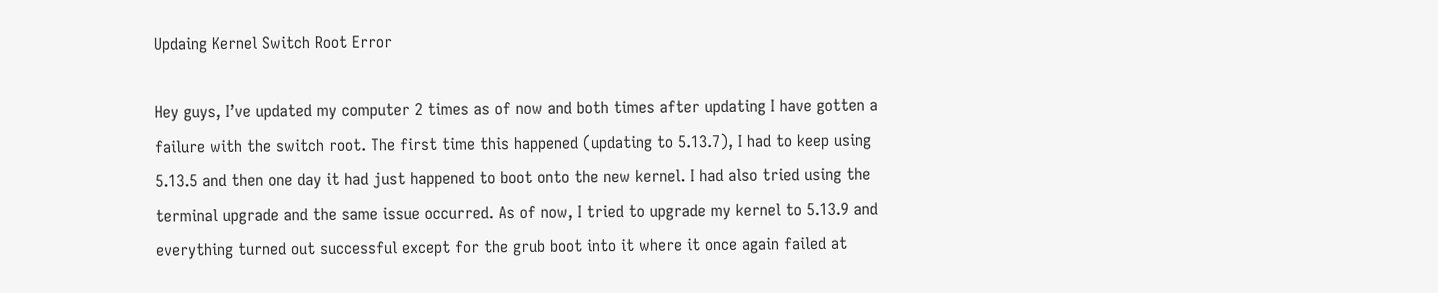Updaing Kernel Switch Root Error

Hey guys, I’ve updated my computer 2 times as of now and both times after updating I have gotten a failure with the switch root. The first time this happened (updating to 5.13.7), I had to keep using 5.13.5 and then one day it had just happened to boot onto the new kernel. I had also tried using the terminal upgrade and the same issue occurred. As of now, I tried to upgrade my kernel to 5.13.9 and everything turned out successful except for the grub boot into it where it once again failed at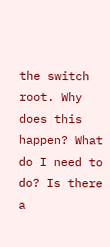the switch root. Why does this happen? What do I need to do? Is there a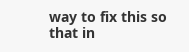way to fix this so that in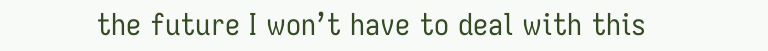the future I won’t have to deal with this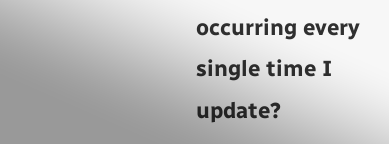occurring every single time I update?